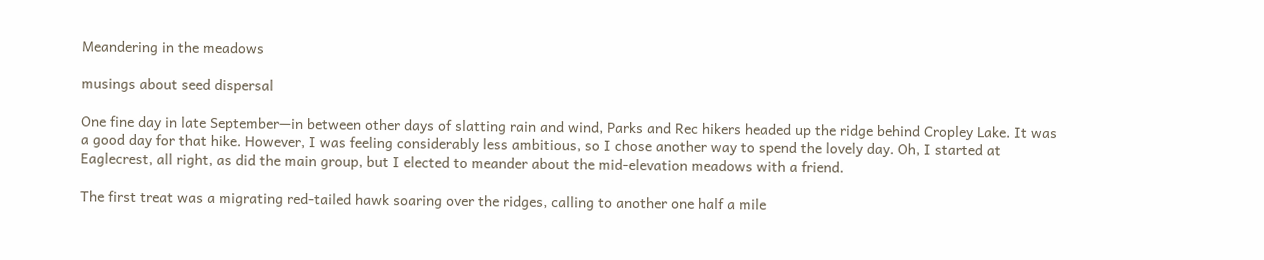Meandering in the meadows

musings about seed dispersal

One fine day in late September—in between other days of slatting rain and wind, Parks and Rec hikers headed up the ridge behind Cropley Lake. It was a good day for that hike. However, I was feeling considerably less ambitious, so I chose another way to spend the lovely day. Oh, I started at Eaglecrest, all right, as did the main group, but I elected to meander about the mid-elevation meadows with a friend.

The first treat was a migrating red-tailed hawk soaring over the ridges, calling to another one half a mile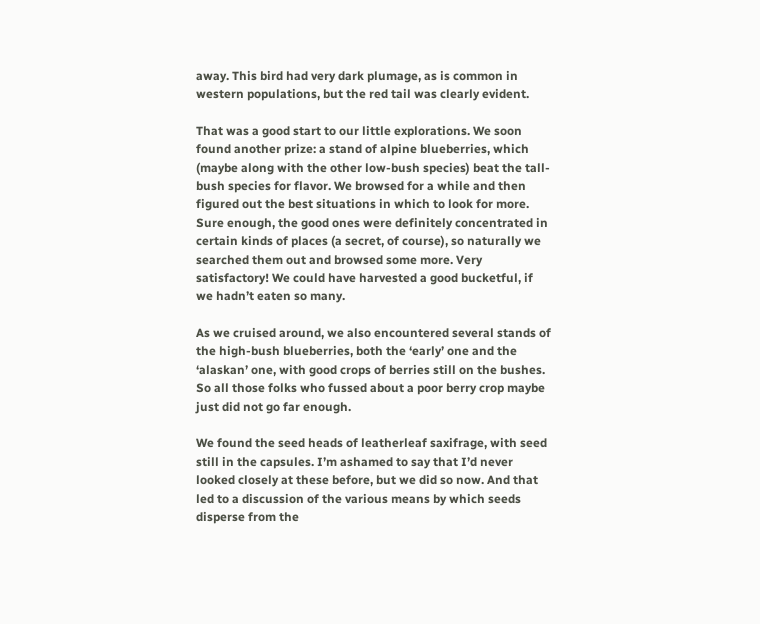away. This bird had very dark plumage, as is common in western populations, but the red tail was clearly evident.

That was a good start to our little explorations. We soon found another prize: a stand of alpine blueberries, which (maybe along with the other low-bush species) beat the tall-bush species for flavor. We browsed for a while and then figured out the best situations in which to look for more. Sure enough, the good ones were definitely concentrated in certain kinds of places (a secret, of course), so naturally we searched them out and browsed some more. Very satisfactory! We could have harvested a good bucketful, if we hadn’t eaten so many.

As we cruised around, we also encountered several stands of the high-bush blueberries, both the ‘early’ one and the ‘alaskan’ one, with good crops of berries still on the bushes. So all those folks who fussed about a poor berry crop maybe just did not go far enough.

We found the seed heads of leatherleaf saxifrage, with seed still in the capsules. I’m ashamed to say that I’d never looked closely at these before, but we did so now. And that led to a discussion of the various means by which seeds disperse from the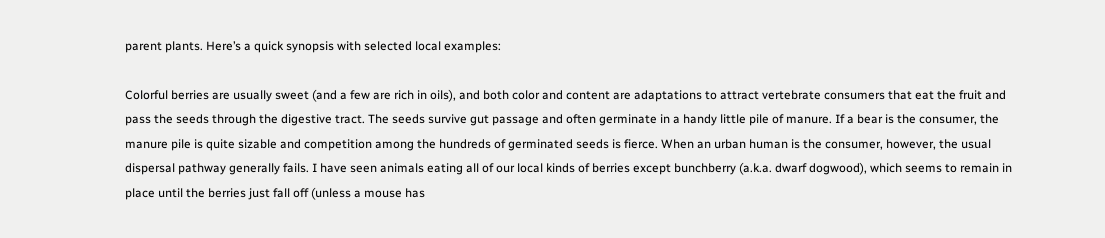parent plants. Here’s a quick synopsis with selected local examples:

Colorful berries are usually sweet (and a few are rich in oils), and both color and content are adaptations to attract vertebrate consumers that eat the fruit and pass the seeds through the digestive tract. The seeds survive gut passage and often germinate in a handy little pile of manure. If a bear is the consumer, the manure pile is quite sizable and competition among the hundreds of germinated seeds is fierce. When an urban human is the consumer, however, the usual dispersal pathway generally fails. I have seen animals eating all of our local kinds of berries except bunchberry (a.k.a. dwarf dogwood), which seems to remain in place until the berries just fall off (unless a mouse has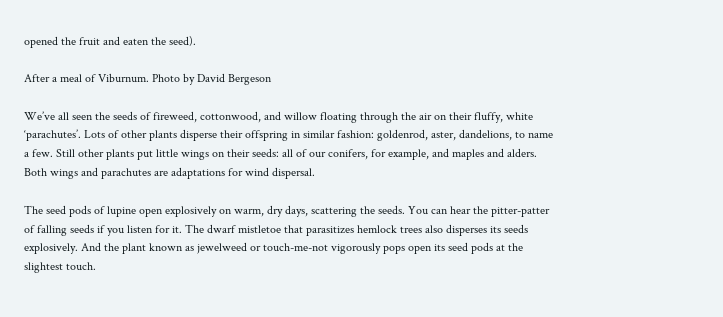opened the fruit and eaten the seed).

After a meal of Viburnum. Photo by David Bergeson

We’ve all seen the seeds of fireweed, cottonwood, and willow floating through the air on their fluffy, white ‘parachutes’. Lots of other plants disperse their offspring in similar fashion: goldenrod, aster, dandelions, to name a few. Still other plants put little wings on their seeds: all of our conifers, for example, and maples and alders. Both wings and parachutes are adaptations for wind dispersal.

The seed pods of lupine open explosively on warm, dry days, scattering the seeds. You can hear the pitter-patter of falling seeds if you listen for it. The dwarf mistletoe that parasitizes hemlock trees also disperses its seeds explosively. And the plant known as jewelweed or touch-me-not vigorously pops open its seed pods at the slightest touch.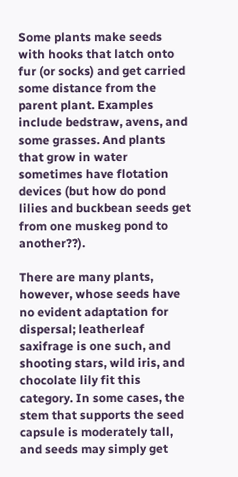Some plants make seeds with hooks that latch onto fur (or socks) and get carried some distance from the parent plant. Examples include bedstraw, avens, and some grasses. And plants that grow in water sometimes have flotation devices (but how do pond lilies and buckbean seeds get from one muskeg pond to another??).

There are many plants, however, whose seeds have no evident adaptation for dispersal; leatherleaf saxifrage is one such, and shooting stars, wild iris, and chocolate lily fit this category. In some cases, the stem that supports the seed capsule is moderately tall, and seeds may simply get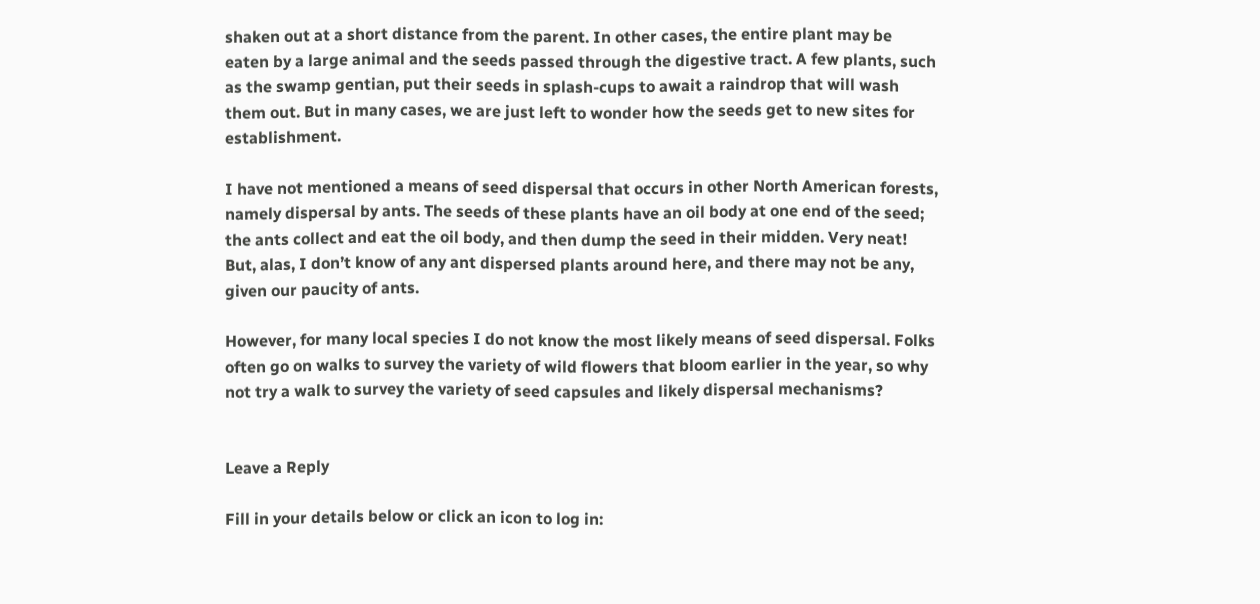shaken out at a short distance from the parent. In other cases, the entire plant may be eaten by a large animal and the seeds passed through the digestive tract. A few plants, such as the swamp gentian, put their seeds in splash-cups to await a raindrop that will wash them out. But in many cases, we are just left to wonder how the seeds get to new sites for establishment.

I have not mentioned a means of seed dispersal that occurs in other North American forests, namely dispersal by ants. The seeds of these plants have an oil body at one end of the seed; the ants collect and eat the oil body, and then dump the seed in their midden. Very neat! But, alas, I don’t know of any ant dispersed plants around here, and there may not be any, given our paucity of ants.

However, for many local species I do not know the most likely means of seed dispersal. Folks often go on walks to survey the variety of wild flowers that bloom earlier in the year, so why not try a walk to survey the variety of seed capsules and likely dispersal mechanisms?


Leave a Reply

Fill in your details below or click an icon to log in: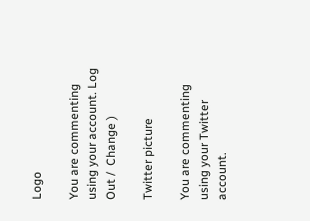Logo

You are commenting using your account. Log Out /  Change )

Twitter picture

You are commenting using your Twitter account.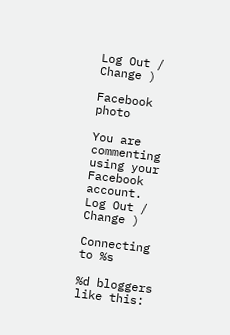Log Out /  Change )

Facebook photo

You are commenting using your Facebook account. Log Out /  Change )

Connecting to %s

%d bloggers like this: